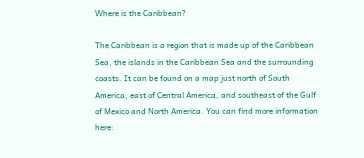Where is the Caribbean?

The Caribbean is a region that is made up of the Caribbean Sea, the islands in the Caribbean Sea and the surrounding coasts. It can be found on a map just north of South America, east of Central America, and southeast of the Gulf of Mexico and North America. You can find more information here: